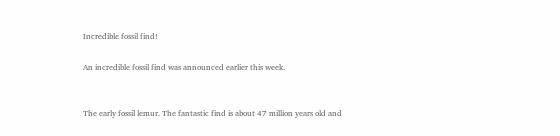Incredible fossil find!

An incredible fossil find was announced earlier this week.


The early fossil lemur. The fantastic find is about 47 million years old and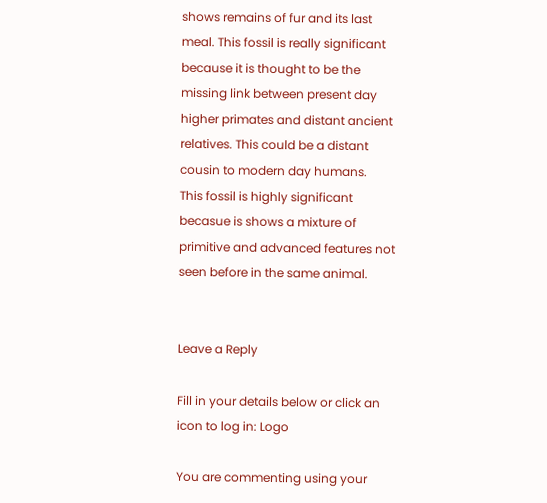shows remains of fur and its last meal. This fossil is really significant because it is thought to be the missing link between present day higher primates and distant ancient relatives. This could be a distant cousin to modern day humans.
This fossil is highly significant becasue is shows a mixture of primitive and advanced features not seen before in the same animal.


Leave a Reply

Fill in your details below or click an icon to log in: Logo

You are commenting using your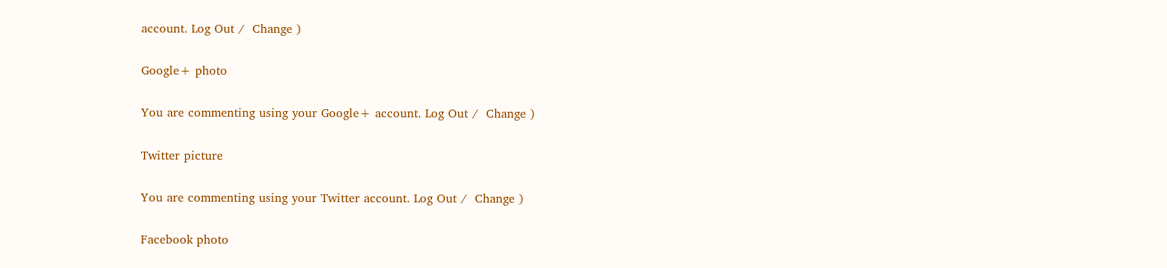account. Log Out /  Change )

Google+ photo

You are commenting using your Google+ account. Log Out /  Change )

Twitter picture

You are commenting using your Twitter account. Log Out /  Change )

Facebook photo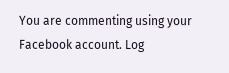You are commenting using your Facebook account. Log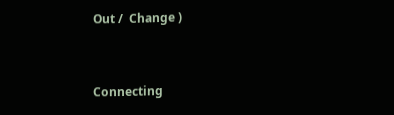Out /  Change )


Connecting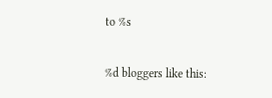to %s

%d bloggers like this: